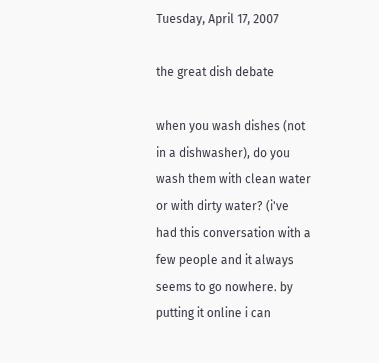Tuesday, April 17, 2007

the great dish debate

when you wash dishes (not in a dishwasher), do you wash them with clean water or with dirty water? (i've had this conversation with a few people and it always seems to go nowhere. by putting it online i can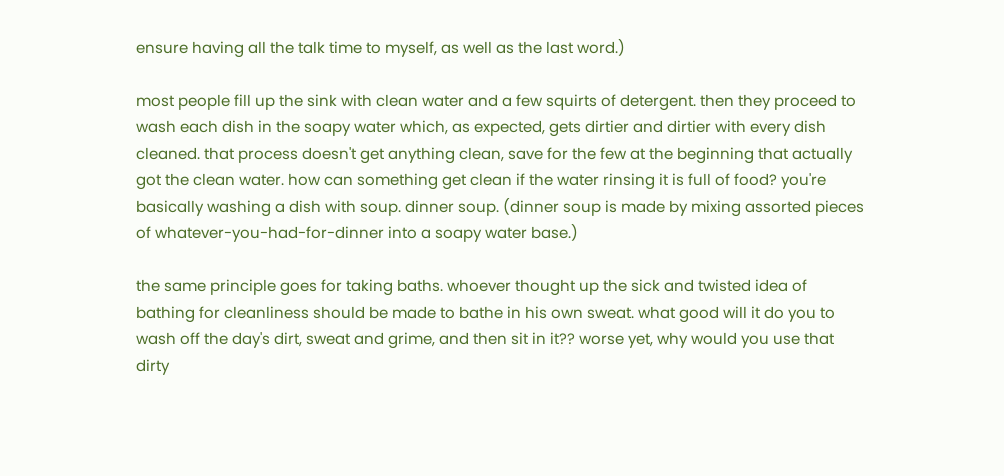ensure having all the talk time to myself, as well as the last word.)

most people fill up the sink with clean water and a few squirts of detergent. then they proceed to wash each dish in the soapy water which, as expected, gets dirtier and dirtier with every dish cleaned. that process doesn't get anything clean, save for the few at the beginning that actually got the clean water. how can something get clean if the water rinsing it is full of food? you're basically washing a dish with soup. dinner soup. (dinner soup is made by mixing assorted pieces of whatever-you-had-for-dinner into a soapy water base.)

the same principle goes for taking baths. whoever thought up the sick and twisted idea of bathing for cleanliness should be made to bathe in his own sweat. what good will it do you to wash off the day's dirt, sweat and grime, and then sit in it?? worse yet, why would you use that dirty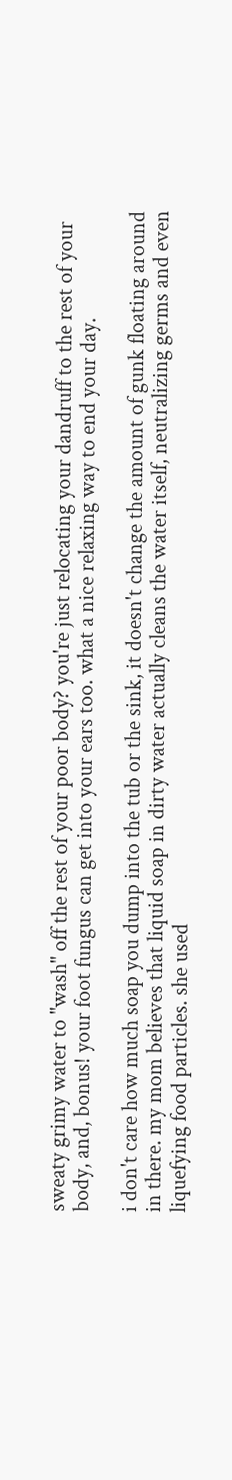sweaty grimy water to "wash" off the rest of your poor body? you're just relocating your dandruff to the rest of your body, and, bonus! your foot fungus can get into your ears too. what a nice relaxing way to end your day.

i don't care how much soap you dump into the tub or the sink, it doesn't change the amount of gunk floating around in there. my mom believes that liquid soap in dirty water actually cleans the water itself, neutralizing germs and even liquefying food particles. she used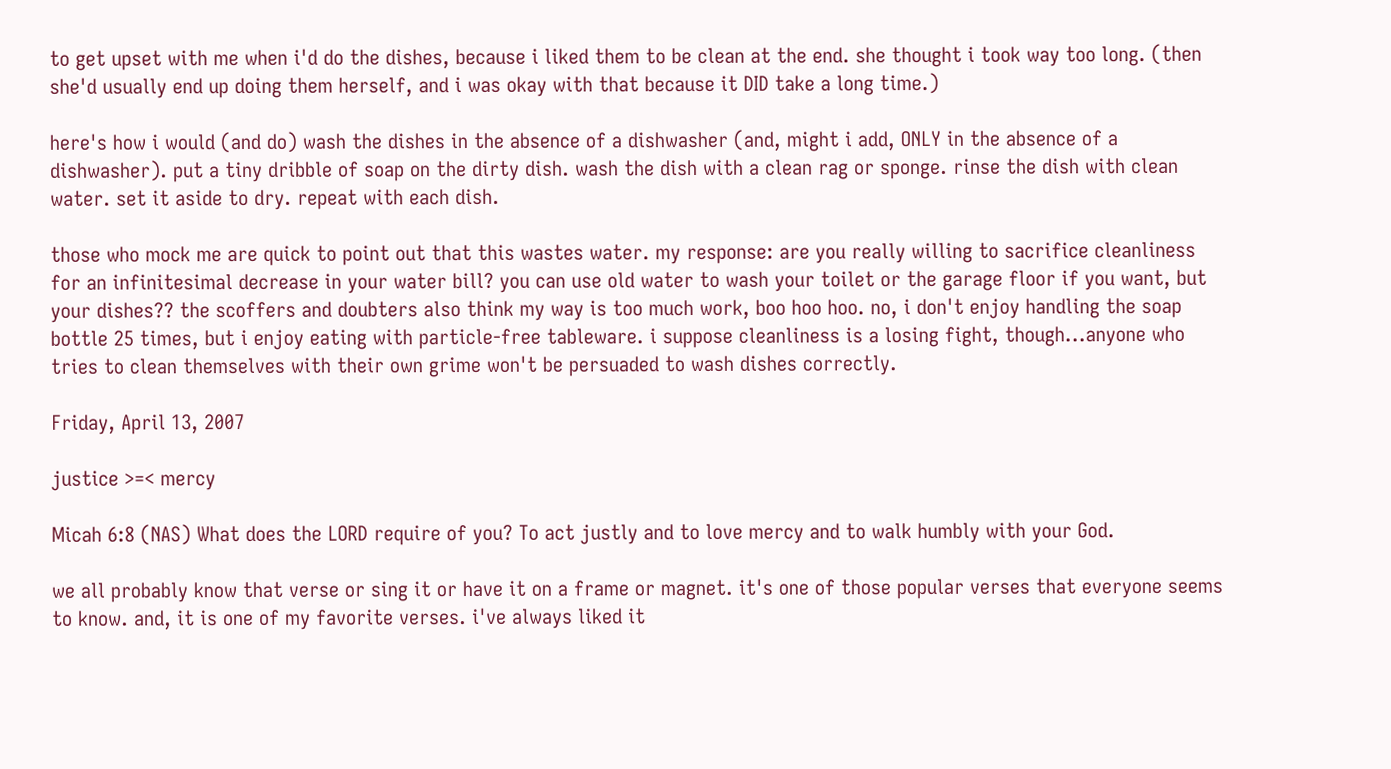to get upset with me when i'd do the dishes, because i liked them to be clean at the end. she thought i took way too long. (then she'd usually end up doing them herself, and i was okay with that because it DID take a long time.)

here's how i would (and do) wash the dishes in the absence of a dishwasher (and, might i add, ONLY in the absence of a dishwasher). put a tiny dribble of soap on the dirty dish. wash the dish with a clean rag or sponge. rinse the dish with clean water. set it aside to dry. repeat with each dish.

those who mock me are quick to point out that this wastes water. my response: are you really willing to sacrifice cleanliness for an infinitesimal decrease in your water bill? you can use old water to wash your toilet or the garage floor if you want, but your dishes?? the scoffers and doubters also think my way is too much work, boo hoo hoo. no, i don't enjoy handling the soap bottle 25 times, but i enjoy eating with particle-free tableware. i suppose cleanliness is a losing fight, though...anyone who tries to clean themselves with their own grime won't be persuaded to wash dishes correctly.

Friday, April 13, 2007

justice >=< mercy

Micah 6:8 (NAS) What does the LORD require of you? To act justly and to love mercy and to walk humbly with your God.

we all probably know that verse or sing it or have it on a frame or magnet. it's one of those popular verses that everyone seems to know. and, it is one of my favorite verses. i've always liked it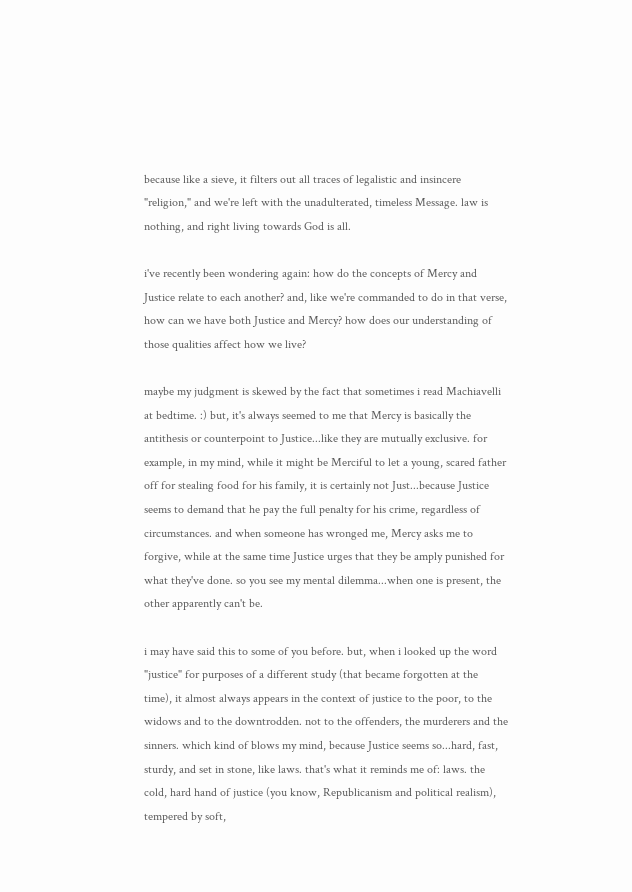because like a sieve, it filters out all traces of legalistic and insincere "religion," and we're left with the unadulterated, timeless Message. law is nothing, and right living towards God is all.

i've recently been wondering again: how do the concepts of Mercy and Justice relate to each another? and, like we're commanded to do in that verse, how can we have both Justice and Mercy? how does our understanding of those qualities affect how we live?

maybe my judgment is skewed by the fact that sometimes i read Machiavelli at bedtime. :) but, it's always seemed to me that Mercy is basically the antithesis or counterpoint to Justice...like they are mutually exclusive. for example, in my mind, while it might be Merciful to let a young, scared father off for stealing food for his family, it is certainly not Just...because Justice seems to demand that he pay the full penalty for his crime, regardless of circumstances. and when someone has wronged me, Mercy asks me to forgive, while at the same time Justice urges that they be amply punished for what they've done. so you see my mental dilemma...when one is present, the other apparently can't be.

i may have said this to some of you before. but, when i looked up the word "justice" for purposes of a different study (that became forgotten at the time), it almost always appears in the context of justice to the poor, to the widows and to the downtrodden. not to the offenders, the murderers and the sinners. which kind of blows my mind, because Justice seems so...hard, fast, sturdy, and set in stone, like laws. that's what it reminds me of: laws. the cold, hard hand of justice (you know, Republicanism and political realism), tempered by soft,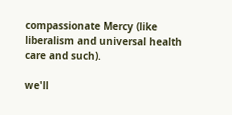compassionate Mercy (like liberalism and universal health care and such).

we'll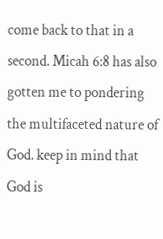come back to that in a second. Micah 6:8 has also gotten me to pondering the multifaceted nature of God. keep in mind that God is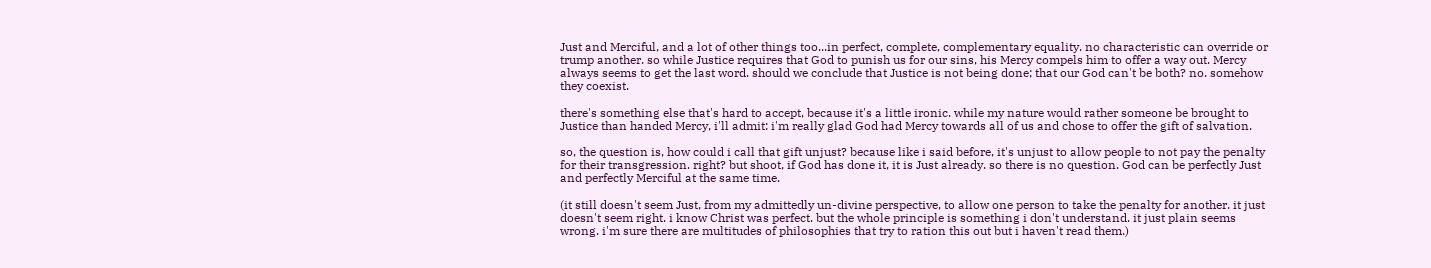Just and Merciful, and a lot of other things too...in perfect, complete, complementary equality. no characteristic can override or trump another. so while Justice requires that God to punish us for our sins, his Mercy compels him to offer a way out. Mercy always seems to get the last word. should we conclude that Justice is not being done; that our God can't be both? no. somehow they coexist.

there's something else that's hard to accept, because it's a little ironic. while my nature would rather someone be brought to Justice than handed Mercy, i'll admit: i'm really glad God had Mercy towards all of us and chose to offer the gift of salvation.

so, the question is, how could i call that gift unjust? because like i said before, it's unjust to allow people to not pay the penalty for their transgression. right? but shoot, if God has done it, it is Just already. so there is no question. God can be perfectly Just and perfectly Merciful at the same time.

(it still doesn't seem Just, from my admittedly un-divine perspective, to allow one person to take the penalty for another. it just doesn't seem right. i know Christ was perfect. but the whole principle is something i don't understand. it just plain seems wrong. i'm sure there are multitudes of philosophies that try to ration this out but i haven't read them.)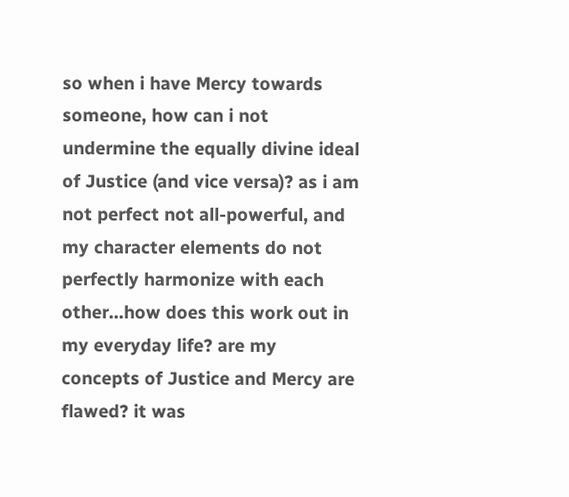so when i have Mercy towards someone, how can i not undermine the equally divine ideal of Justice (and vice versa)? as i am not perfect not all-powerful, and my character elements do not perfectly harmonize with each other...how does this work out in my everyday life? are my concepts of Justice and Mercy are flawed? it was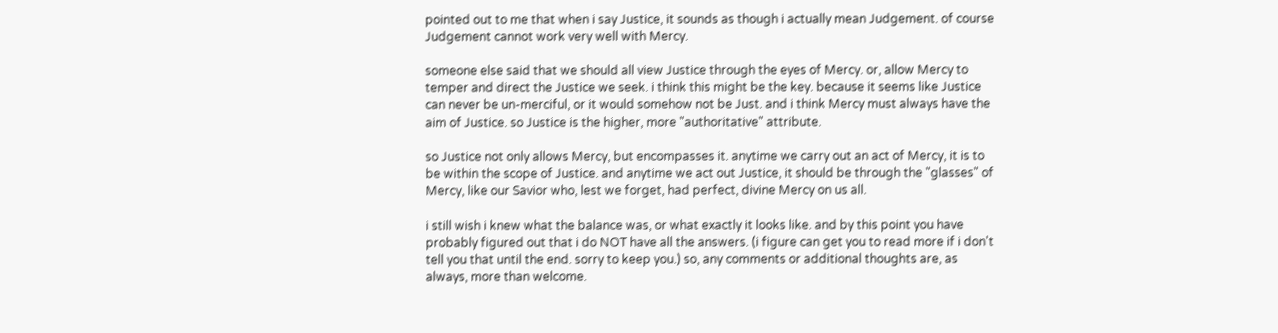pointed out to me that when i say Justice, it sounds as though i actually mean Judgement. of course Judgement cannot work very well with Mercy.

someone else said that we should all view Justice through the eyes of Mercy. or, allow Mercy to temper and direct the Justice we seek. i think this might be the key. because it seems like Justice can never be un-merciful, or it would somehow not be Just. and i think Mercy must always have the aim of Justice. so Justice is the higher, more "authoritative" attribute.

so Justice not only allows Mercy, but encompasses it. anytime we carry out an act of Mercy, it is to be within the scope of Justice. and anytime we act out Justice, it should be through the "glasses" of Mercy, like our Savior who, lest we forget, had perfect, divine Mercy on us all.

i still wish i knew what the balance was, or what exactly it looks like. and by this point you have probably figured out that i do NOT have all the answers. (i figure can get you to read more if i don't tell you that until the end. sorry to keep you.) so, any comments or additional thoughts are, as always, more than welcome.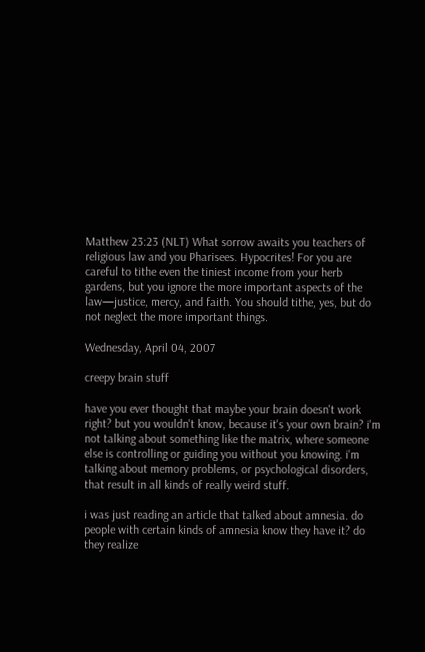Matthew 23:23 (NLT) What sorrow awaits you teachers of religious law and you Pharisees. Hypocrites! For you are careful to tithe even the tiniest income from your herb gardens, but you ignore the more important aspects of the law—justice, mercy, and faith. You should tithe, yes, but do not neglect the more important things.

Wednesday, April 04, 2007

creepy brain stuff

have you ever thought that maybe your brain doesn't work right? but you wouldn't know, because it's your own brain? i'm not talking about something like the matrix, where someone else is controlling or guiding you without you knowing. i'm talking about memory problems, or psychological disorders, that result in all kinds of really weird stuff.

i was just reading an article that talked about amnesia. do people with certain kinds of amnesia know they have it? do they realize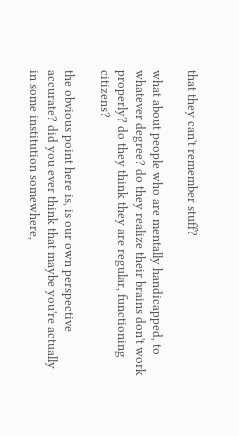that they can't remember stuff?

what about people who are mentally handicapped, to whatever degree? do they realize their brains don't work properly? do they think they are regular, functioning citizens?

the obvious point here is, is our own perspective accurate? did you ever think that maybe you're actually in some institution somewhere,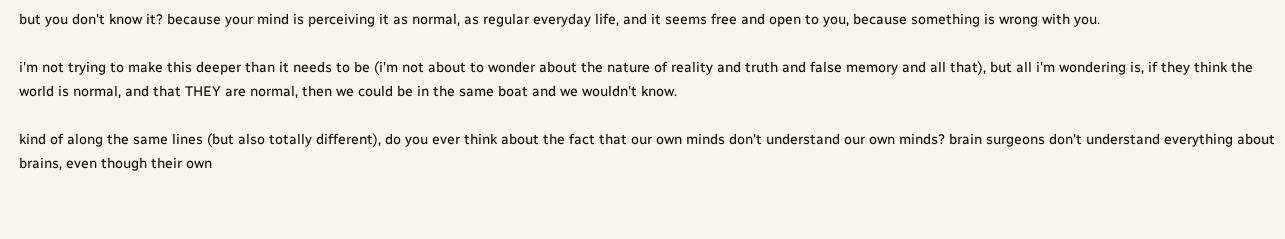but you don't know it? because your mind is perceiving it as normal, as regular everyday life, and it seems free and open to you, because something is wrong with you.

i'm not trying to make this deeper than it needs to be (i'm not about to wonder about the nature of reality and truth and false memory and all that), but all i'm wondering is, if they think the world is normal, and that THEY are normal, then we could be in the same boat and we wouldn't know.

kind of along the same lines (but also totally different), do you ever think about the fact that our own minds don't understand our own minds? brain surgeons don't understand everything about brains, even though their own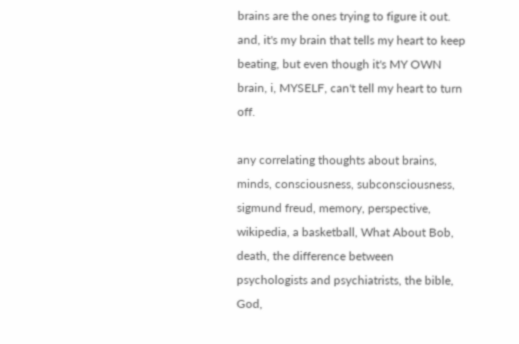brains are the ones trying to figure it out. and, it's my brain that tells my heart to keep beating, but even though it's MY OWN brain, i, MYSELF, can't tell my heart to turn off.

any correlating thoughts about brains, minds, consciousness, subconsciousness, sigmund freud, memory, perspective, wikipedia, a basketball, What About Bob, death, the difference between psychologists and psychiatrists, the bible, God,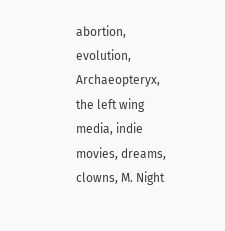abortion, evolution, Archaeopteryx, the left wing media, indie movies, dreams, clowns, M. Night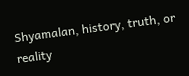Shyamalan, history, truth, or reality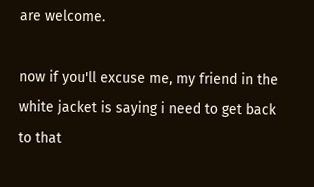are welcome.

now if you'll excuse me, my friend in the white jacket is saying i need to get back to that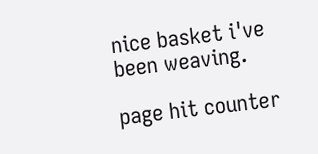nice basket i've been weaving.

page hit counter